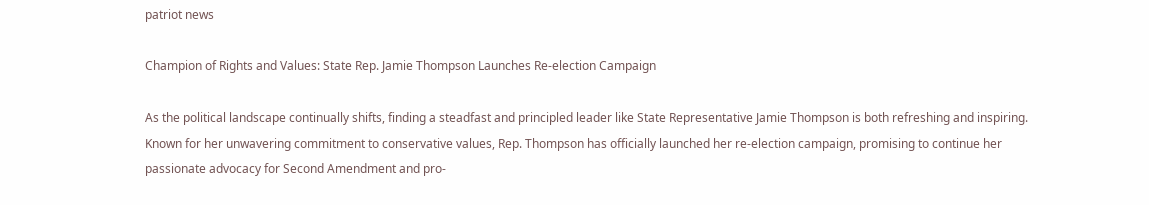patriot news

Champion of Rights and Values: State Rep. Jamie Thompson Launches Re-election Campaign

As the political landscape continually shifts, finding a steadfast and principled leader like State Representative Jamie Thompson is both refreshing and inspiring. Known for her unwavering commitment to conservative values, Rep. Thompson has officially launched her re-election campaign, promising to continue her passionate advocacy for Second Amendment and pro-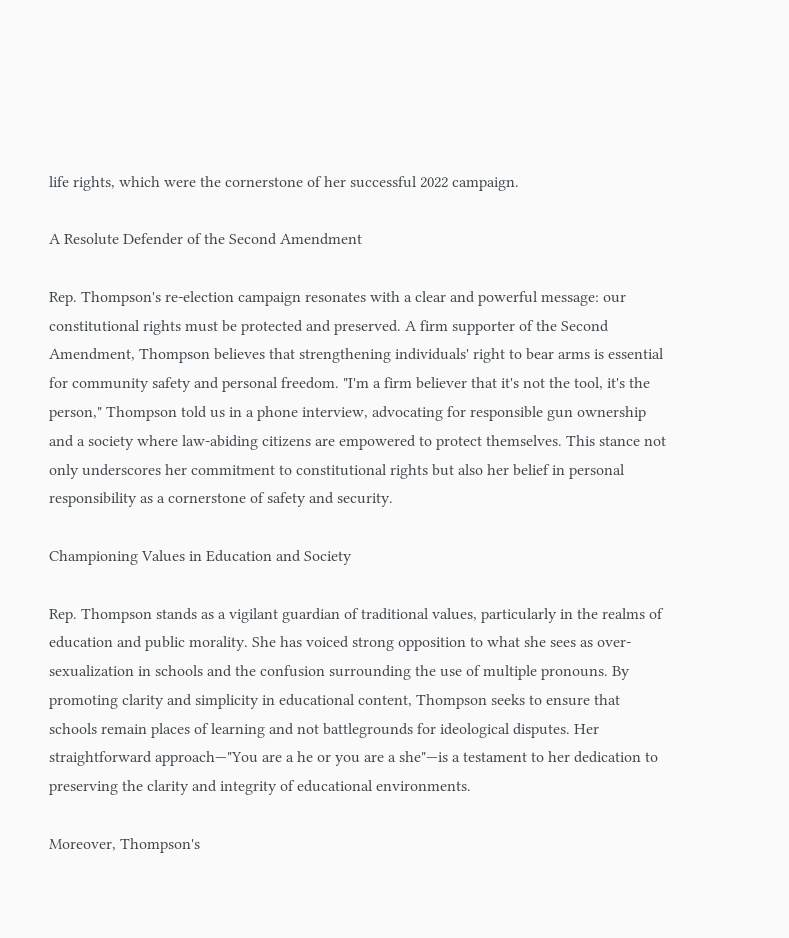life rights, which were the cornerstone of her successful 2022 campaign.

A Resolute Defender of the Second Amendment

Rep. Thompson's re-election campaign resonates with a clear and powerful message: our constitutional rights must be protected and preserved. A firm supporter of the Second Amendment, Thompson believes that strengthening individuals' right to bear arms is essential for community safety and personal freedom. "I'm a firm believer that it's not the tool, it's the person," Thompson told us in a phone interview, advocating for responsible gun ownership and a society where law-abiding citizens are empowered to protect themselves. This stance not only underscores her commitment to constitutional rights but also her belief in personal responsibility as a cornerstone of safety and security.

Championing Values in Education and Society

Rep. Thompson stands as a vigilant guardian of traditional values, particularly in the realms of education and public morality. She has voiced strong opposition to what she sees as over-sexualization in schools and the confusion surrounding the use of multiple pronouns. By promoting clarity and simplicity in educational content, Thompson seeks to ensure that schools remain places of learning and not battlegrounds for ideological disputes. Her straightforward approach—"You are a he or you are a she"—is a testament to her dedication to preserving the clarity and integrity of educational environments.

Moreover, Thompson's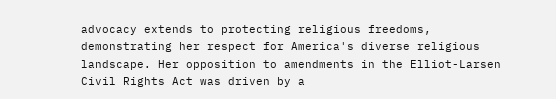advocacy extends to protecting religious freedoms, demonstrating her respect for America's diverse religious landscape. Her opposition to amendments in the Elliot-Larsen Civil Rights Act was driven by a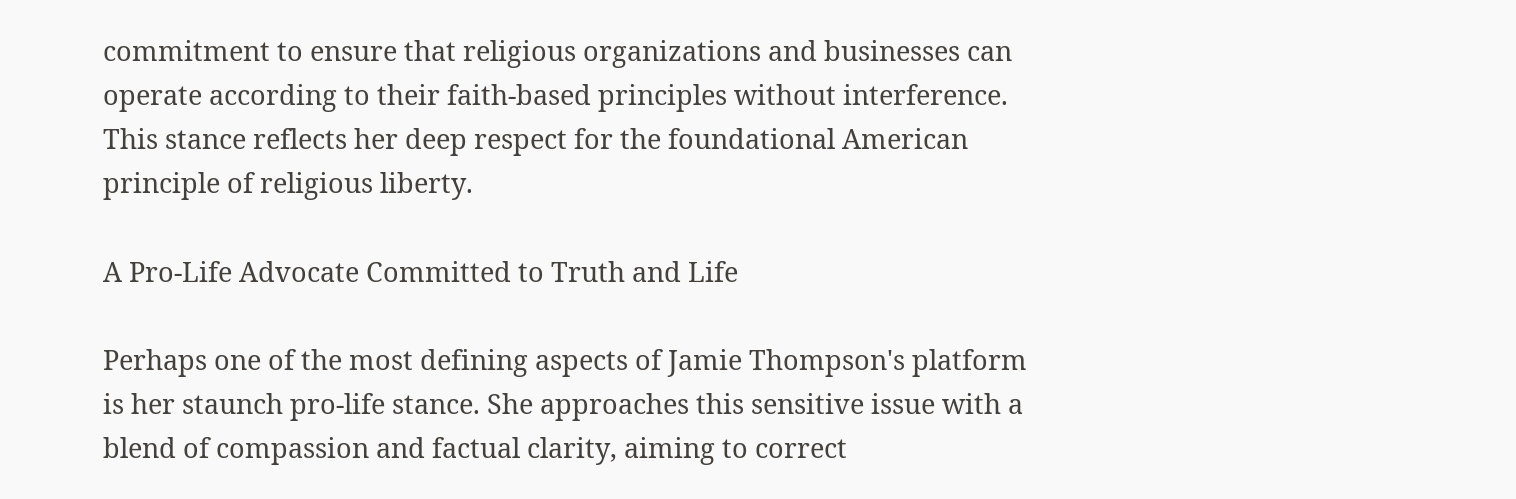commitment to ensure that religious organizations and businesses can operate according to their faith-based principles without interference. This stance reflects her deep respect for the foundational American principle of religious liberty.

A Pro-Life Advocate Committed to Truth and Life

Perhaps one of the most defining aspects of Jamie Thompson's platform is her staunch pro-life stance. She approaches this sensitive issue with a blend of compassion and factual clarity, aiming to correct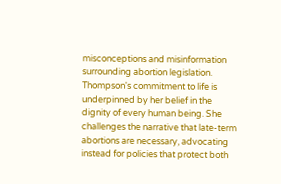misconceptions and misinformation surrounding abortion legislation. Thompson's commitment to life is underpinned by her belief in the dignity of every human being. She challenges the narrative that late-term abortions are necessary, advocating instead for policies that protect both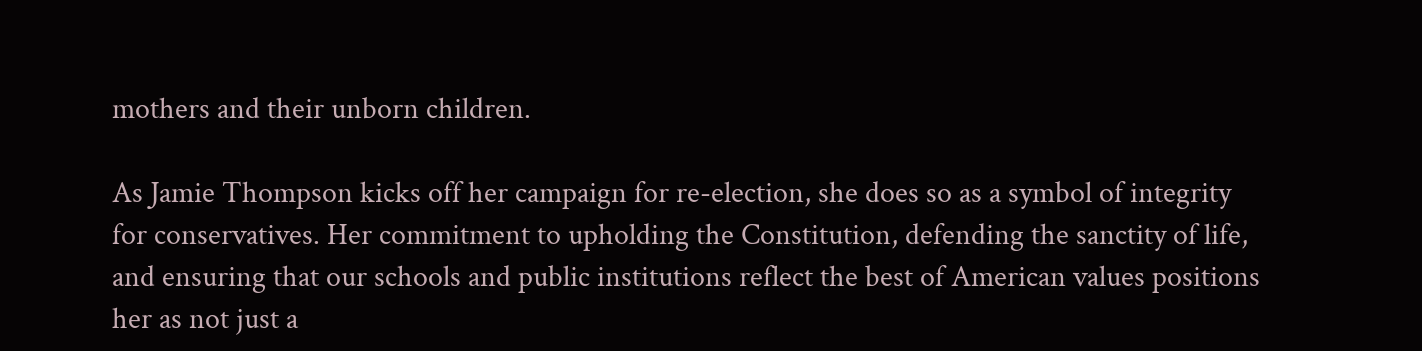mothers and their unborn children.

As Jamie Thompson kicks off her campaign for re-election, she does so as a symbol of integrity for conservatives. Her commitment to upholding the Constitution, defending the sanctity of life, and ensuring that our schools and public institutions reflect the best of American values positions her as not just a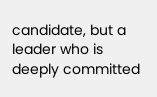candidate, but a leader who is deeply committed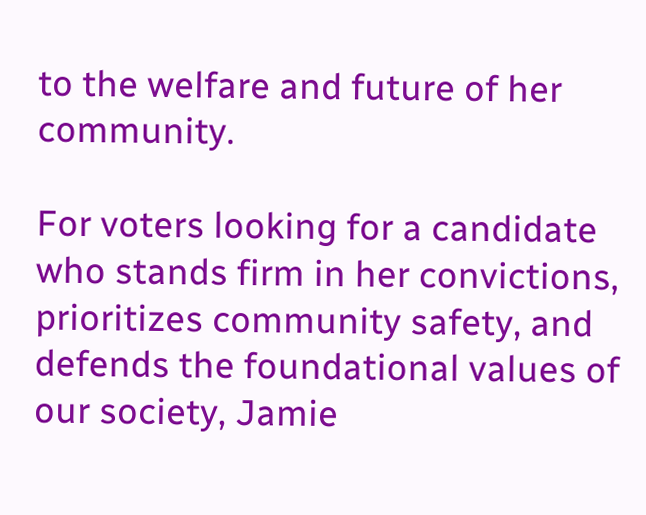to the welfare and future of her community.

For voters looking for a candidate who stands firm in her convictions, prioritizes community safety, and defends the foundational values of our society, Jamie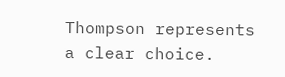Thompson represents a clear choice.